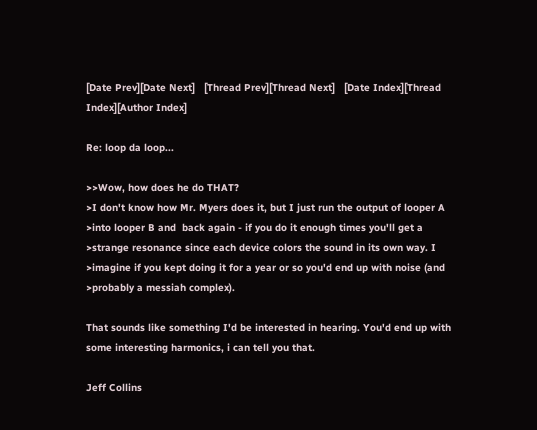[Date Prev][Date Next]   [Thread Prev][Thread Next]   [Date Index][Thread Index][Author Index]

Re: loop da loop...

>>Wow, how does he do THAT?
>I don't know how Mr. Myers does it, but I just run the output of looper A
>into looper B and  back again - if you do it enough times you'll get a
>strange resonance since each device colors the sound in its own way. I
>imagine if you kept doing it for a year or so you'd end up with noise (and
>probably a messiah complex).

That sounds like something I'd be interested in hearing. You'd end up with
some interesting harmonics, i can tell you that.

Jeff Collins